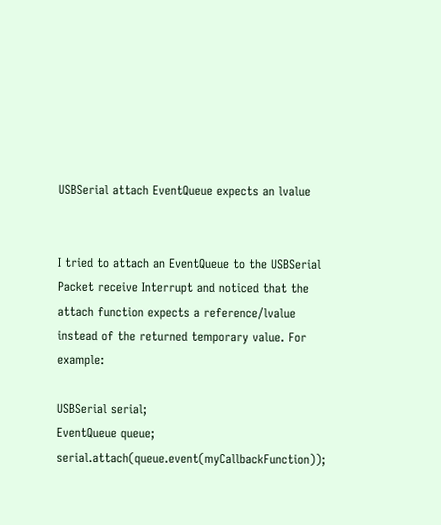USBSerial attach EventQueue expects an lvalue


I tried to attach an EventQueue to the USBSerial Packet receive Interrupt and noticed that the attach function expects a reference/lvalue instead of the returned temporary value. For example:

USBSerial serial;
EventQueue queue;
serial.attach(queue.event(myCallbackFunction));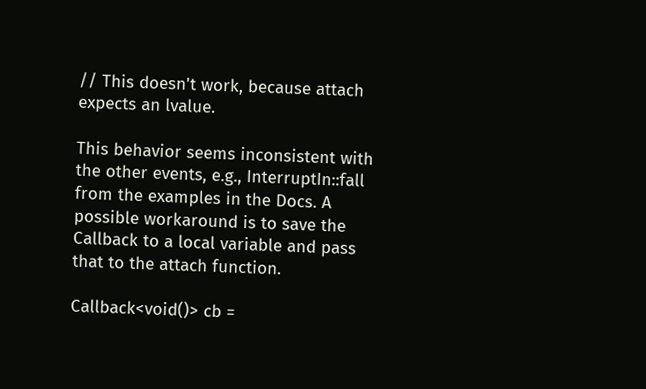// This doesn't work, because attach expects an lvalue.

This behavior seems inconsistent with the other events, e.g., InterruptIn::fall from the examples in the Docs. A possible workaround is to save the Callback to a local variable and pass that to the attach function.

Callback<void()> cb =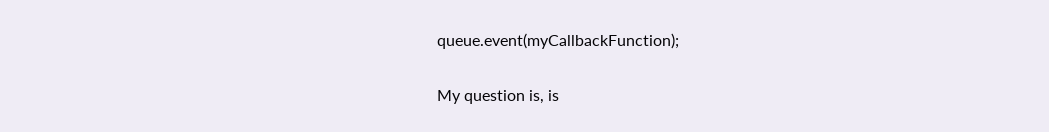queue.event(myCallbackFunction);

My question is, is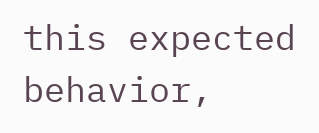this expected behavior,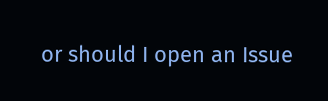or should I open an Issue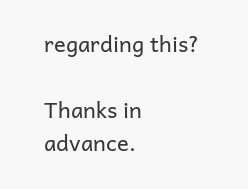regarding this?

Thanks in advance.